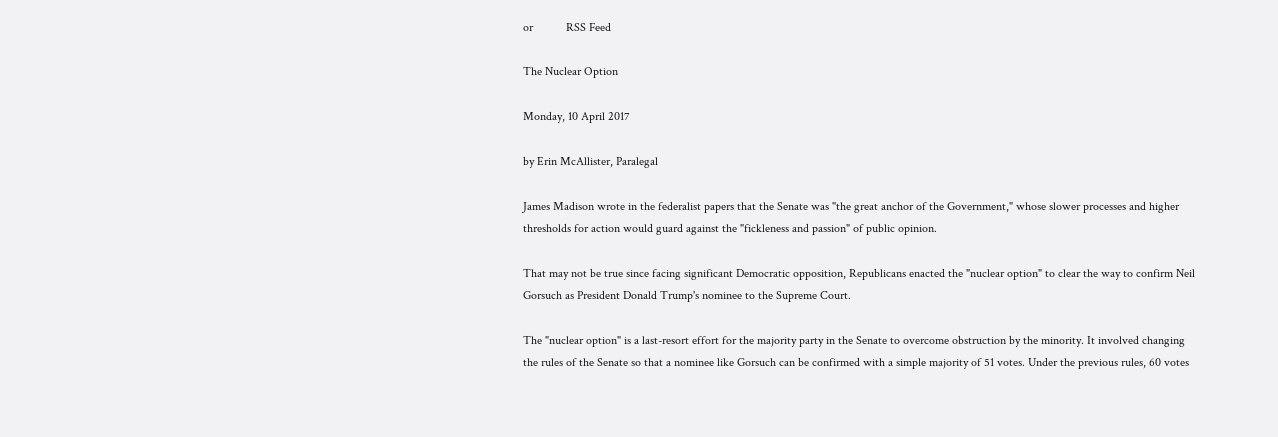or           RSS Feed

The Nuclear Option

Monday, 10 April 2017

by Erin McAllister, Paralegal

James Madison wrote in the federalist papers that the Senate was "the great anchor of the Government," whose slower processes and higher thresholds for action would guard against the "fickleness and passion" of public opinion.

That may not be true since facing significant Democratic opposition, Republicans enacted the "nuclear option" to clear the way to confirm Neil Gorsuch as President Donald Trump's nominee to the Supreme Court.

The "nuclear option" is a last-resort effort for the majority party in the Senate to overcome obstruction by the minority. It involved changing the rules of the Senate so that a nominee like Gorsuch can be confirmed with a simple majority of 51 votes. Under the previous rules, 60 votes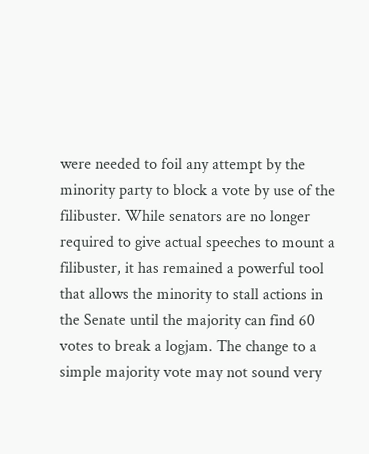were needed to foil any attempt by the minority party to block a vote by use of the filibuster. While senators are no longer required to give actual speeches to mount a filibuster, it has remained a powerful tool that allows the minority to stall actions in the Senate until the majority can find 60 votes to break a logjam. The change to a simple majority vote may not sound very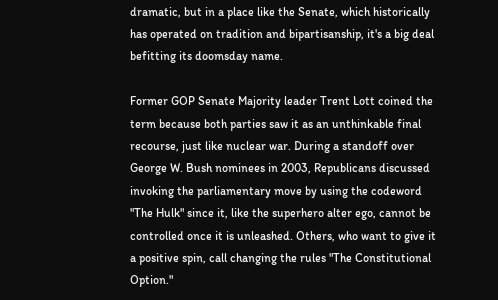dramatic, but in a place like the Senate, which historically has operated on tradition and bipartisanship, it's a big deal befitting its doomsday name.

Former GOP Senate Majority leader Trent Lott coined the term because both parties saw it as an unthinkable final recourse, just like nuclear war. During a standoff over George W. Bush nominees in 2003, Republicans discussed invoking the parliamentary move by using the codeword "The Hulk" since it, like the superhero alter ego, cannot be controlled once it is unleashed. Others, who want to give it a positive spin, call changing the rules "The Constitutional Option."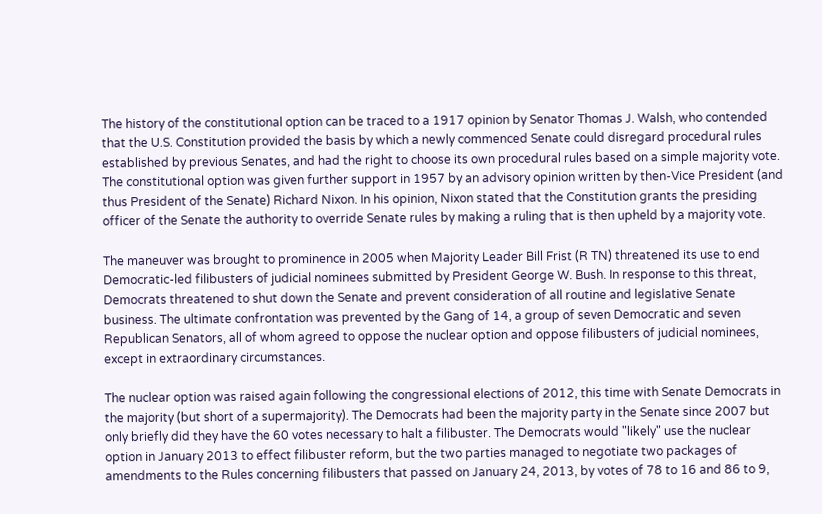The history of the constitutional option can be traced to a 1917 opinion by Senator Thomas J. Walsh, who contended that the U.S. Constitution provided the basis by which a newly commenced Senate could disregard procedural rules established by previous Senates, and had the right to choose its own procedural rules based on a simple majority vote. The constitutional option was given further support in 1957 by an advisory opinion written by then-Vice President (and thus President of the Senate) Richard Nixon. In his opinion, Nixon stated that the Constitution grants the presiding officer of the Senate the authority to override Senate rules by making a ruling that is then upheld by a majority vote.

The maneuver was brought to prominence in 2005 when Majority Leader Bill Frist (R TN) threatened its use to end Democratic-led filibusters of judicial nominees submitted by President George W. Bush. In response to this threat, Democrats threatened to shut down the Senate and prevent consideration of all routine and legislative Senate business. The ultimate confrontation was prevented by the Gang of 14, a group of seven Democratic and seven Republican Senators, all of whom agreed to oppose the nuclear option and oppose filibusters of judicial nominees, except in extraordinary circumstances.

The nuclear option was raised again following the congressional elections of 2012, this time with Senate Democrats in the majority (but short of a supermajority). The Democrats had been the majority party in the Senate since 2007 but only briefly did they have the 60 votes necessary to halt a filibuster. The Democrats would "likely" use the nuclear option in January 2013 to effect filibuster reform, but the two parties managed to negotiate two packages of amendments to the Rules concerning filibusters that passed on January 24, 2013, by votes of 78 to 16 and 86 to 9,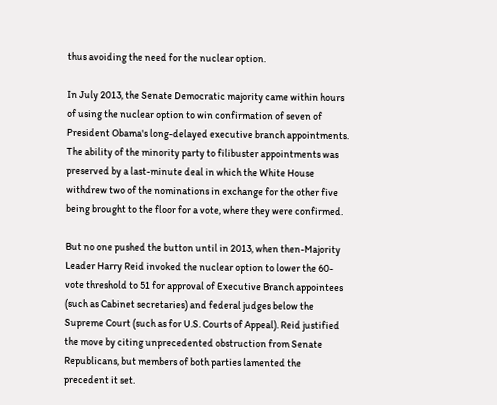thus avoiding the need for the nuclear option.

In July 2013, the Senate Democratic majority came within hours of using the nuclear option to win confirmation of seven of President Obama's long-delayed executive branch appointments. The ability of the minority party to filibuster appointments was preserved by a last-minute deal in which the White House withdrew two of the nominations in exchange for the other five being brought to the floor for a vote, where they were confirmed.

But no one pushed the button until in 2013, when then-Majority Leader Harry Reid invoked the nuclear option to lower the 60-vote threshold to 51 for approval of Executive Branch appointees (such as Cabinet secretaries) and federal judges below the Supreme Court (such as for U.S. Courts of Appeal). Reid justified the move by citing unprecedented obstruction from Senate Republicans, but members of both parties lamented the precedent it set.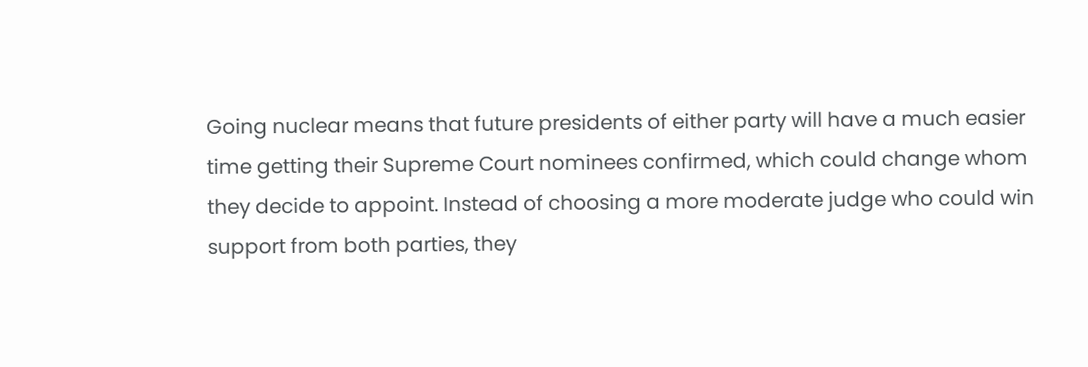Going nuclear means that future presidents of either party will have a much easier time getting their Supreme Court nominees confirmed, which could change whom they decide to appoint. Instead of choosing a more moderate judge who could win support from both parties, they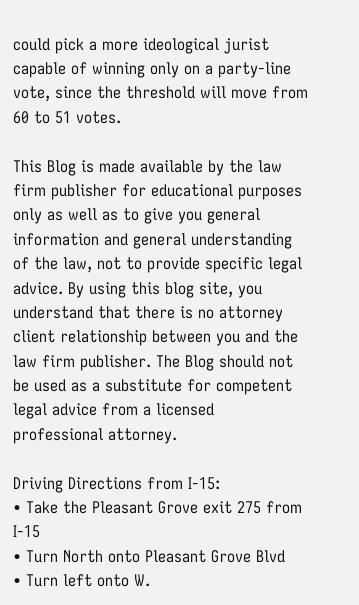could pick a more ideological jurist capable of winning only on a party-line vote, since the threshold will move from 60 to 51 votes.

This Blog is made available by the law firm publisher for educational purposes only as well as to give you general information and general understanding of the law, not to provide specific legal advice. By using this blog site, you understand that there is no attorney client relationship between you and the law firm publisher. The Blog should not be used as a substitute for competent legal advice from a licensed professional attorney.

Driving Directions from I-15:
• Take the Pleasant Grove exit 275 from I-15
• Turn North onto Pleasant Grove Blvd
• Turn left onto W.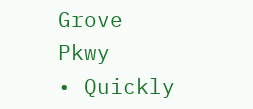Grove Pkwy
• Quickly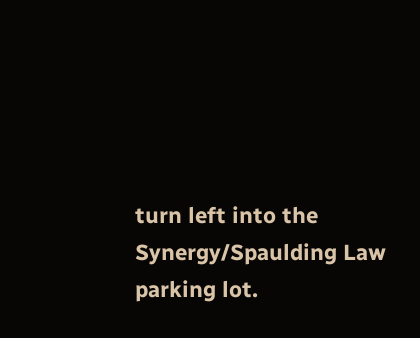turn left into the Synergy/Spaulding Law parking lot.